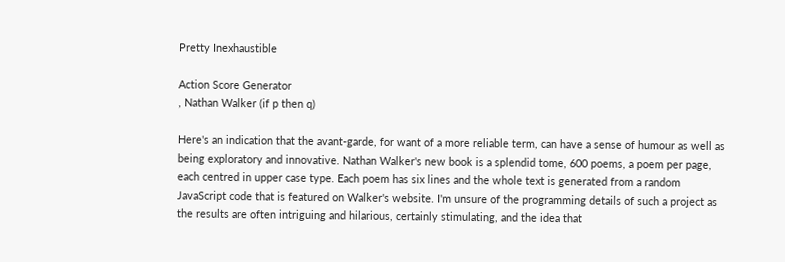Pretty Inexhaustible

Action Score Generator
, Nathan Walker (if p then q)

Here's an indication that the avant-garde, for want of a more reliable term, can have a sense of humour as well as being exploratory and innovative. Nathan Walker's new book is a splendid tome, 600 poems, a poem per page, each centred in upper case type. Each poem has six lines and the whole text is generated from a random JavaScript code that is featured on Walker's website. I'm unsure of the programming details of such a project as the results are often intriguing and hilarious, certainly stimulating, and the idea that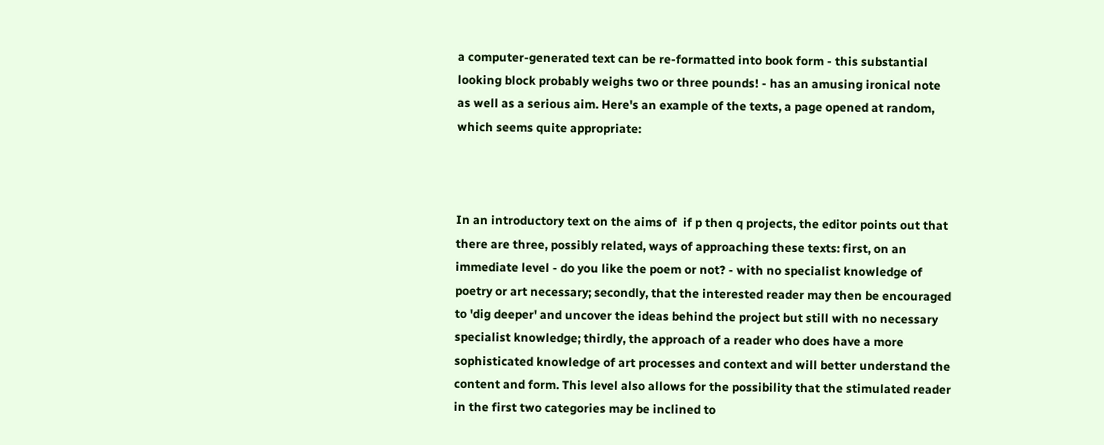a computer-generated text can be re-formatted into book form - this substantial looking block probably weighs two or three pounds! - has an amusing ironical note as well as a serious aim. Here's an example of the texts, a page opened at random, which seems quite appropriate:



In an introductory text on the aims of  if p then q projects, the editor points out that there are three, possibly related, ways of approaching these texts: first, on an immediate level - do you like the poem or not? - with no specialist knowledge of poetry or art necessary; secondly, that the interested reader may then be encouraged to 'dig deeper' and uncover the ideas behind the project but still with no necessary specialist knowledge; thirdly, the approach of a reader who does have a more sophisticated knowledge of art processes and context and will better understand the content and form. This level also allows for the possibility that the stimulated reader in the first two categories may be inclined to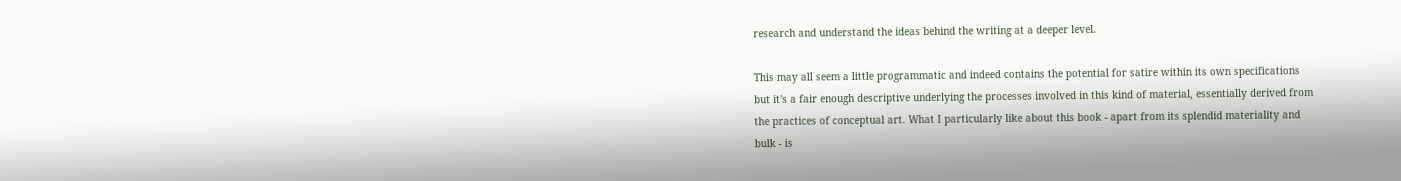research and understand the ideas behind the writing at a deeper level.

This may all seem a little programmatic and indeed contains the potential for satire within its own specifications but it's a fair enough descriptive underlying the processes involved in this kind of material, essentially derived from the practices of conceptual art. What I particularly like about this book - apart from its splendid materiality and bulk - is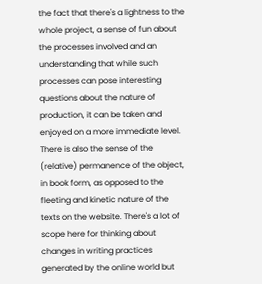the fact that there's a lightness to the whole project, a sense of fun about the processes involved and an understanding that while such processes can pose interesting questions about the nature of production, it can be taken and enjoyed on a more immediate level. There is also the sense of the (relative) permanence of the object, in book form, as opposed to the fleeting and kinetic nature of the texts on the website. There's a lot of scope here for thinking about changes in writing practices generated by the online world but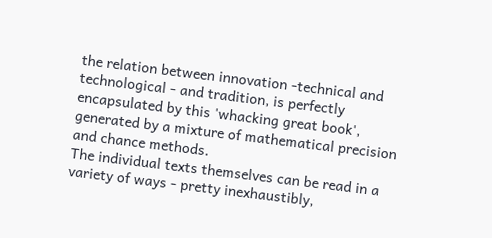the relation between innovation -technical and technological - and tradition, is perfectly encapsulated by this 'whacking great book', generated by a mixture of mathematical precision and chance methods.
The individual texts themselves can be read in a variety of ways - pretty inexhaustibly,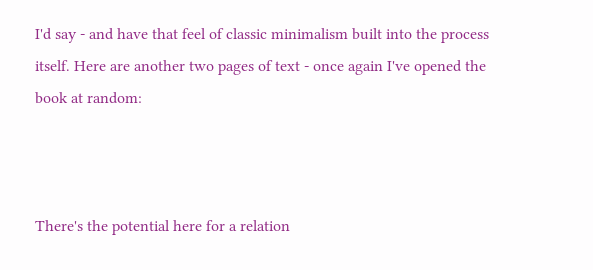I'd say - and have that feel of classic minimalism built into the process itself. Here are another two pages of text - once again I've opened the book at random:



There's the potential here for a relation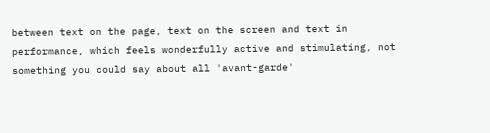between text on the page, text on the screen and text in performance, which feels wonderfully active and stimulating, not something you could say about all 'avant-garde'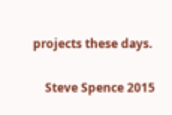projects these days.

    Steve Spence 2015